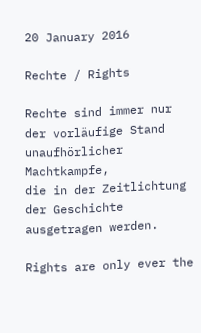20 January 2016

Rechte / Rights

Rechte sind immer nur der vorläufige Stand unaufhörlicher Machtkampfe,
die in der Zeitlichtung der Geschichte ausgetragen werden.

Rights are only ever the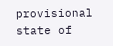provisional state of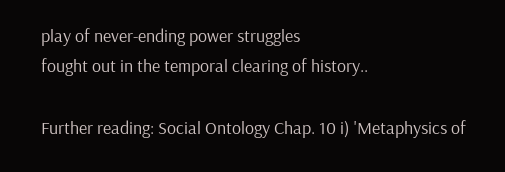play of never-ending power struggles
fought out in the temporal clearing of history..

Further reading: Social Ontology Chap. 10 i) 'Metaphysics of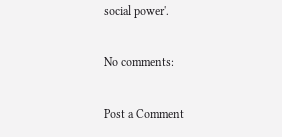social power'.

No comments:

Post a Comment